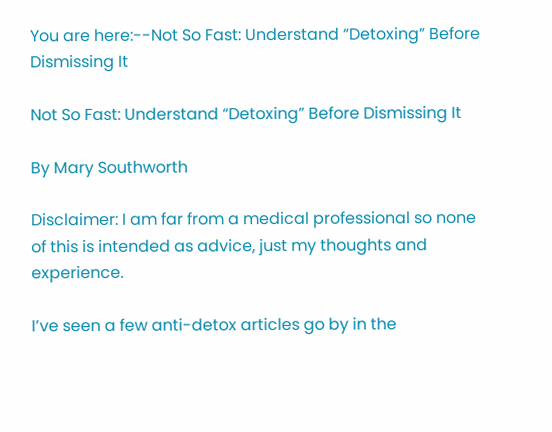You are here:--Not So Fast: Understand “Detoxing” Before Dismissing It

Not So Fast: Understand “Detoxing” Before Dismissing It

By Mary Southworth

Disclaimer: I am far from a medical professional so none of this is intended as advice, just my thoughts and experience.

I’ve seen a few anti-detox articles go by in the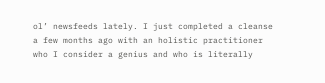ol’ newsfeeds lately. I just completed a cleanse a few months ago with an holistic practitioner who I consider a genius and who is literally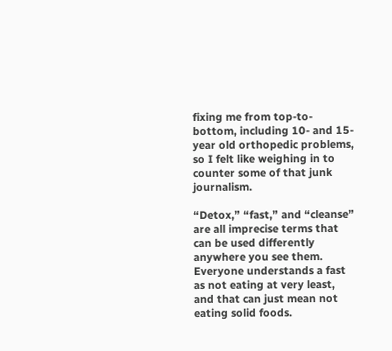fixing me from top-to-bottom, including 10- and 15-year old orthopedic problems, so I felt like weighing in to counter some of that junk journalism.

“Detox,” “fast,” and “cleanse” are all imprecise terms that can be used differently anywhere you see them. Everyone understands a fast as not eating at very least, and that can just mean not eating solid foods.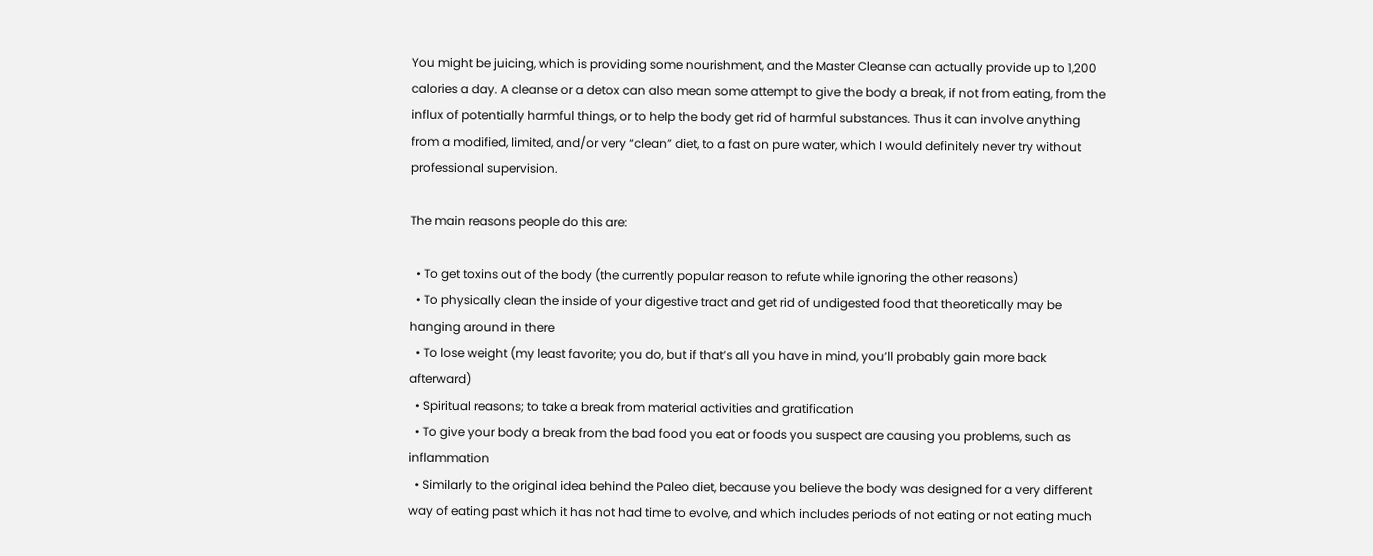You might be juicing, which is providing some nourishment, and the Master Cleanse can actually provide up to 1,200 calories a day. A cleanse or a detox can also mean some attempt to give the body a break, if not from eating, from the influx of potentially harmful things, or to help the body get rid of harmful substances. Thus it can involve anything from a modified, limited, and/or very “clean” diet, to a fast on pure water, which I would definitely never try without professional supervision.

The main reasons people do this are:

  • To get toxins out of the body (the currently popular reason to refute while ignoring the other reasons)
  • To physically clean the inside of your digestive tract and get rid of undigested food that theoretically may be hanging around in there
  • To lose weight (my least favorite; you do, but if that’s all you have in mind, you’ll probably gain more back afterward)
  • Spiritual reasons; to take a break from material activities and gratification
  • To give your body a break from the bad food you eat or foods you suspect are causing you problems, such as inflammation
  • Similarly to the original idea behind the Paleo diet, because you believe the body was designed for a very different way of eating past which it has not had time to evolve, and which includes periods of not eating or not eating much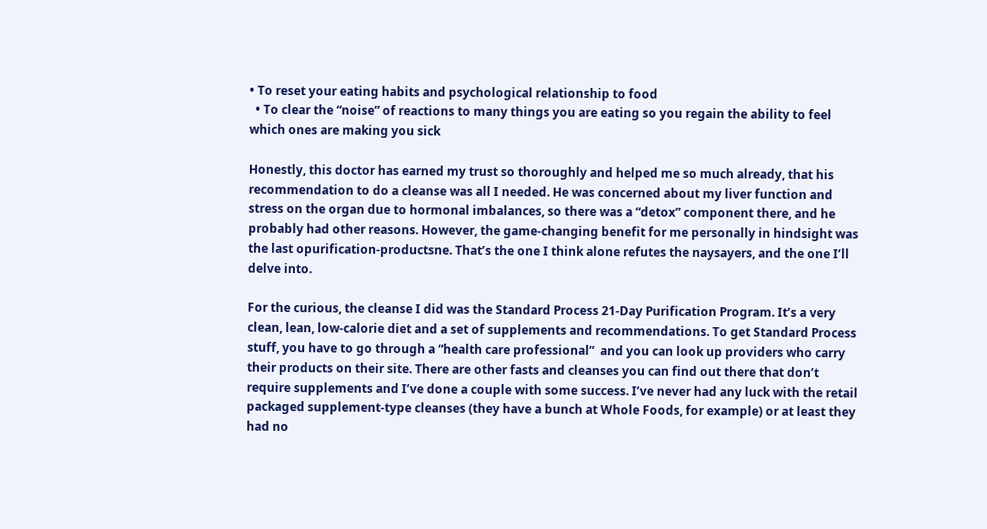• To reset your eating habits and psychological relationship to food
  • To clear the “noise” of reactions to many things you are eating so you regain the ability to feel which ones are making you sick

Honestly, this doctor has earned my trust so thoroughly and helped me so much already, that his recommendation to do a cleanse was all I needed. He was concerned about my liver function and stress on the organ due to hormonal imbalances, so there was a “detox” component there, and he probably had other reasons. However, the game-changing benefit for me personally in hindsight was the last opurification-productsne. That’s the one I think alone refutes the naysayers, and the one I’ll delve into.

For the curious, the cleanse I did was the Standard Process 21-Day Purification Program. It’s a very clean, lean, low-calorie diet and a set of supplements and recommendations. To get Standard Process stuff, you have to go through a “health care professional”  and you can look up providers who carry their products on their site. There are other fasts and cleanses you can find out there that don’t require supplements and I’ve done a couple with some success. I’ve never had any luck with the retail packaged supplement-type cleanses (they have a bunch at Whole Foods, for example) or at least they had no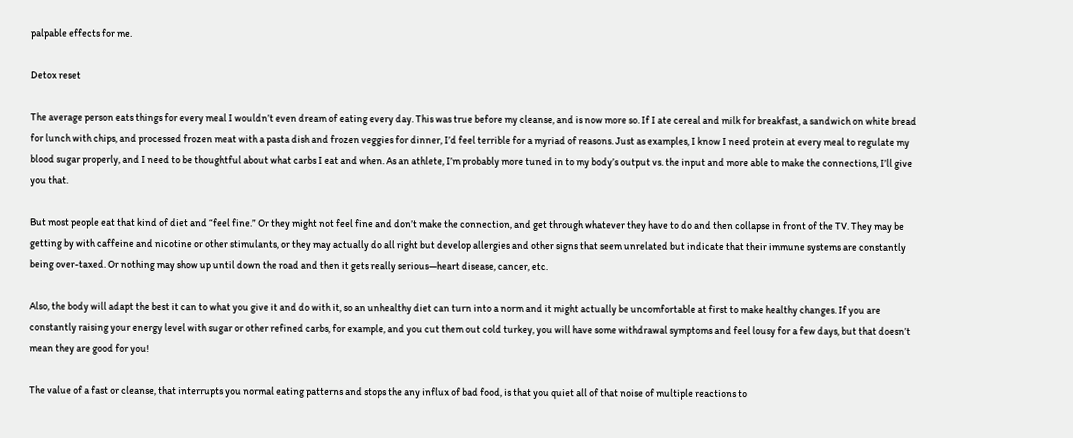palpable effects for me.

Detox reset

The average person eats things for every meal I wouldn’t even dream of eating every day. This was true before my cleanse, and is now more so. If I ate cereal and milk for breakfast, a sandwich on white bread for lunch with chips, and processed frozen meat with a pasta dish and frozen veggies for dinner, I’d feel terrible for a myriad of reasons. Just as examples, I know I need protein at every meal to regulate my blood sugar properly, and I need to be thoughtful about what carbs I eat and when. As an athlete, I’m probably more tuned in to my body’s output vs. the input and more able to make the connections, I’ll give you that.

But most people eat that kind of diet and “feel fine.” Or they might not feel fine and don’t make the connection, and get through whatever they have to do and then collapse in front of the TV. They may be getting by with caffeine and nicotine or other stimulants, or they may actually do all right but develop allergies and other signs that seem unrelated but indicate that their immune systems are constantly being over-taxed. Or nothing may show up until down the road and then it gets really serious—heart disease, cancer, etc.

Also, the body will adapt the best it can to what you give it and do with it, so an unhealthy diet can turn into a norm and it might actually be uncomfortable at first to make healthy changes. If you are constantly raising your energy level with sugar or other refined carbs, for example, and you cut them out cold turkey, you will have some withdrawal symptoms and feel lousy for a few days, but that doesn’t mean they are good for you!

The value of a fast or cleanse, that interrupts you normal eating patterns and stops the any influx of bad food, is that you quiet all of that noise of multiple reactions to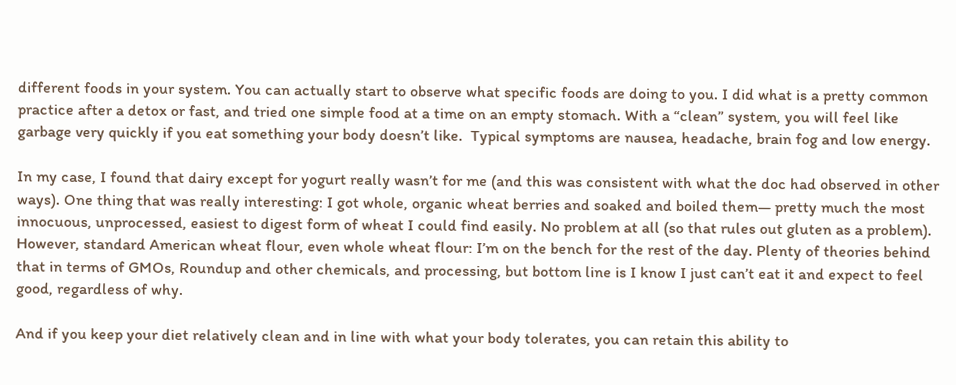different foods in your system. You can actually start to observe what specific foods are doing to you. I did what is a pretty common practice after a detox or fast, and tried one simple food at a time on an empty stomach. With a “clean” system, you will feel like garbage very quickly if you eat something your body doesn’t like.  Typical symptoms are nausea, headache, brain fog and low energy.

In my case, I found that dairy except for yogurt really wasn’t for me (and this was consistent with what the doc had observed in other ways). One thing that was really interesting: I got whole, organic wheat berries and soaked and boiled them— pretty much the most innocuous, unprocessed, easiest to digest form of wheat I could find easily. No problem at all (so that rules out gluten as a problem). However, standard American wheat flour, even whole wheat flour: I’m on the bench for the rest of the day. Plenty of theories behind that in terms of GMOs, Roundup and other chemicals, and processing, but bottom line is I know I just can’t eat it and expect to feel good, regardless of why.

And if you keep your diet relatively clean and in line with what your body tolerates, you can retain this ability to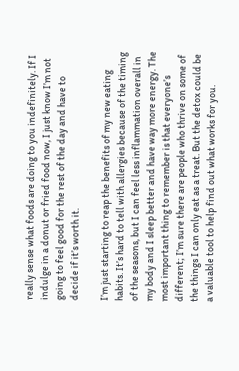really sense what foods are doing to you indefinitely. If I indulge in a donut or fried food now, I just know I’m not going to feel good for the rest of the day and have to decide if it’s worth it.

I’m just starting to reap the benefits of my new eating habits. It’s hard to tell with allergies because of the timing of the seasons, but I can feel less inflammation overall in my body and I sleep better and have way more energy. The most important thing to remember is that everyone’s different; I’m sure there are people who thrive on some of the things I can only eat as a treat. But the detox could be a valuable tool to help find out what works for you.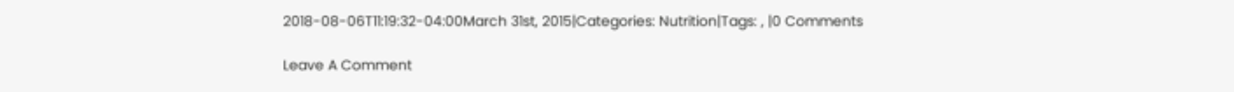2018-08-06T11:19:32-04:00March 31st, 2015|Categories: Nutrition|Tags: , |0 Comments

Leave A Comment